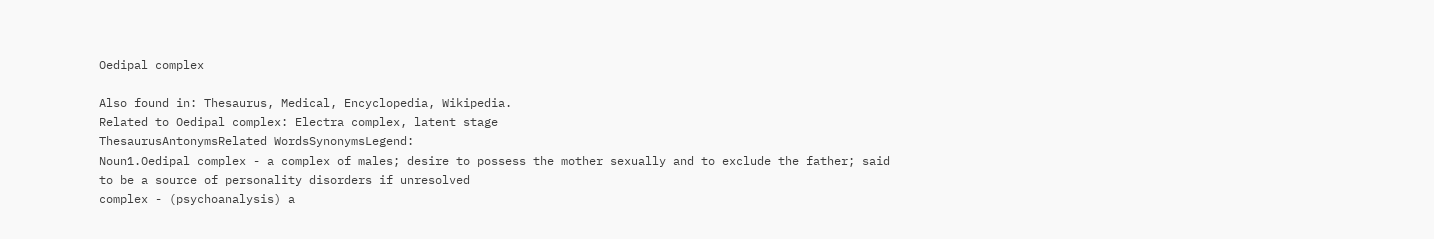Oedipal complex

Also found in: Thesaurus, Medical, Encyclopedia, Wikipedia.
Related to Oedipal complex: Electra complex, latent stage
ThesaurusAntonymsRelated WordsSynonymsLegend:
Noun1.Oedipal complex - a complex of males; desire to possess the mother sexually and to exclude the father; said to be a source of personality disorders if unresolved
complex - (psychoanalysis) a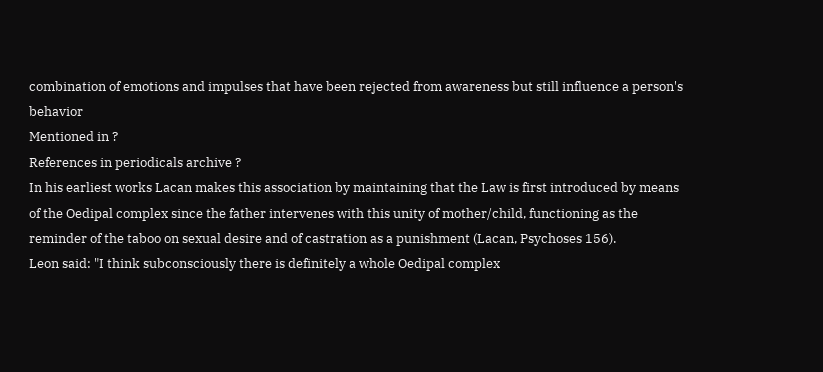combination of emotions and impulses that have been rejected from awareness but still influence a person's behavior
Mentioned in ?
References in periodicals archive ?
In his earliest works Lacan makes this association by maintaining that the Law is first introduced by means of the Oedipal complex since the father intervenes with this unity of mother/child, functioning as the reminder of the taboo on sexual desire and of castration as a punishment (Lacan, Psychoses 156).
Leon said: "I think subconsciously there is definitely a whole Oedipal complex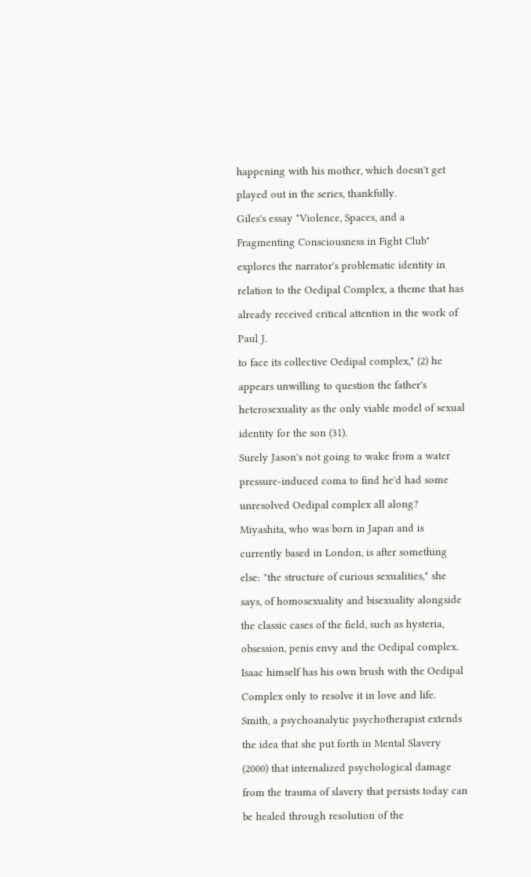happening with his mother, which doesn't get played out in the series, thankfully.
Giles's essay "Violence, Spaces, and a Fragmenting Consciousness in Fight Club" explores the narrator's problematic identity in relation to the Oedipal Complex, a theme that has already received critical attention in the work of Paul J.
to face its collective Oedipal complex," (2) he appears unwilling to question the father's heterosexuality as the only viable model of sexual identity for the son (31).
Surely Jason's not going to wake from a water pressure-induced coma to find he'd had some unresolved Oedipal complex all along?
Miyashita, who was born in Japan and is currently based in London, is after something else: "the structure of curious sexualities," she says, of homosexuality and bisexuality alongside the classic cases of the field, such as hysteria, obsession, penis envy and the Oedipal complex.
Isaac himself has his own brush with the Oedipal Complex only to resolve it in love and life.
Smith, a psychoanalytic psychotherapist extends the idea that she put forth in Mental Slavery (2000) that internalized psychological damage from the trauma of slavery that persists today can be healed through resolution of the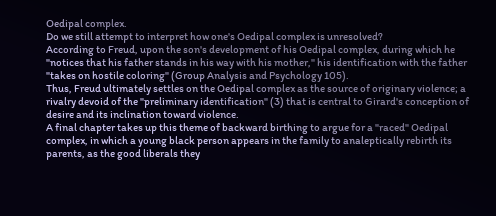Oedipal complex.
Do we still attempt to interpret how one's Oedipal complex is unresolved?
According to Freud, upon the son's development of his Oedipal complex, during which he "notices that his father stands in his way with his mother," his identification with the father "takes on hostile coloring" (Group Analysis and Psychology 105).
Thus, Freud ultimately settles on the Oedipal complex as the source of originary violence; a rivalry devoid of the "preliminary identification" (3) that is central to Girard's conception of desire and its inclination toward violence.
A final chapter takes up this theme of backward birthing to argue for a "raced" Oedipal complex, in which a young black person appears in the family to analeptically rebirth its parents, as the good liberals they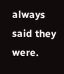always said they were.